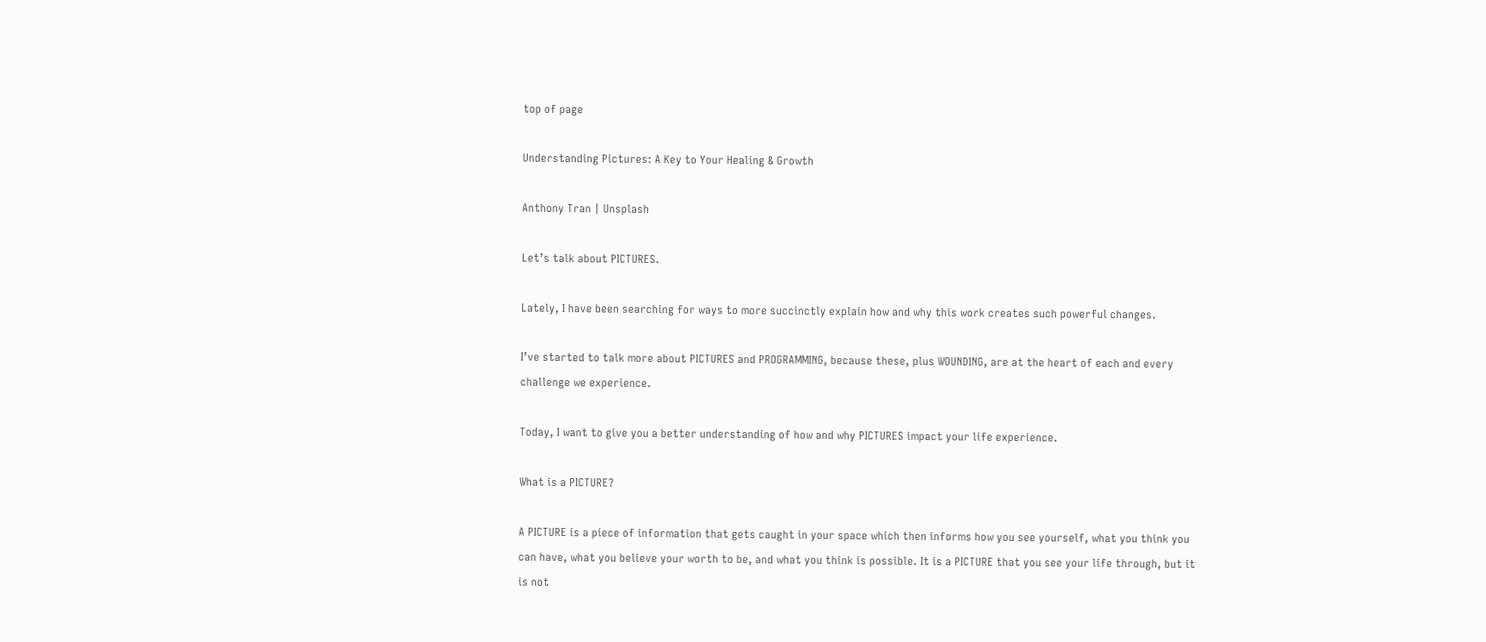top of page

Understanding Pictures: A Key to Your Healing & Growth

Anthony Tran | Unsplash

Let’s talk about PICTURES.

Lately, I have been searching for ways to more succinctly explain how and why this work creates such powerful changes.

I’ve started to talk more about PICTURES and PROGRAMMING, because these, plus WOUNDING, are at the heart of each and every challenge we experience.

Today, I want to give you a better understanding of how and why PICTURES impact your life experience.

What is a PICTURE?

A PICTURE is a piece of information that gets caught in your space which then informs how you see yourself, what you think you can have, what you believe your worth to be, and what you think is possible. It is a PICTURE that you see your life through, but it is not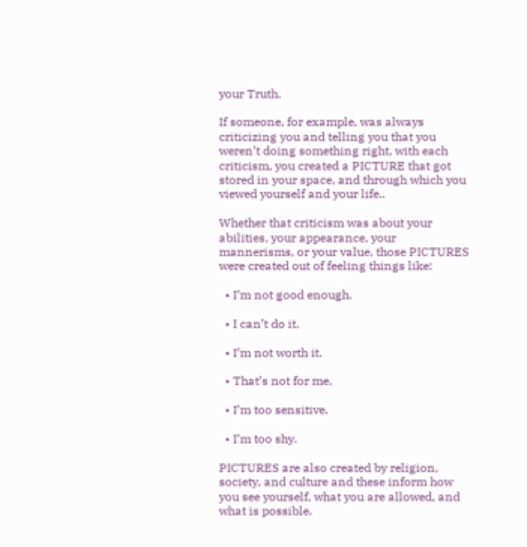your Truth.

If someone, for example, was always criticizing you and telling you that you weren’t doing something right, with each criticism, you created a PICTURE that got stored in your space, and through which you viewed yourself and your life..

Whether that criticism was about your abilities, your appearance, your mannerisms, or your value, those PICTURES were created out of feeling things like:

  • I’m not good enough.

  • I can’t do it.

  • I’m not worth it.

  • That’s not for me.

  • I’m too sensitive.

  • I’m too shy.

PICTURES are also created by religion, society, and culture and these inform how you see yourself, what you are allowed, and what is possible.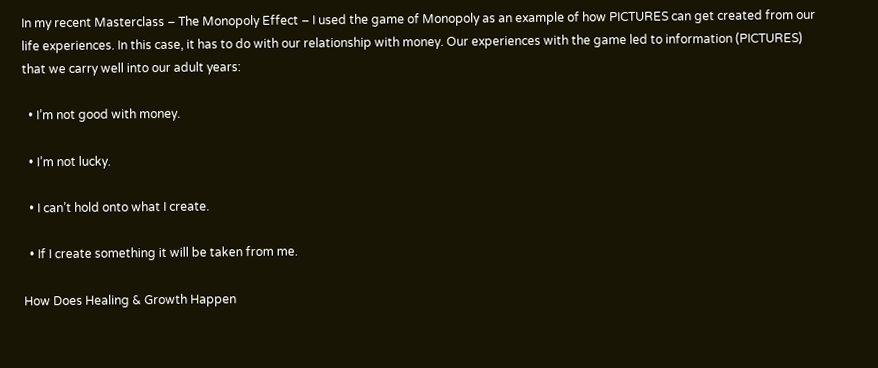In my recent Masterclass – The Monopoly Effect – I used the game of Monopoly as an example of how PICTURES can get created from our life experiences. In this case, it has to do with our relationship with money. Our experiences with the game led to information (PICTURES) that we carry well into our adult years:

  • I’m not good with money.

  • I’m not lucky.

  • I can’t hold onto what I create.

  • If I create something it will be taken from me.

How Does Healing & Growth Happen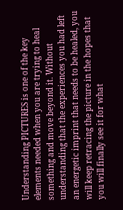Understanding PICTURES is one of the key elements needed when you are trying to heal something and move beyond it. Without understanding that the experiences you had left an energetic imprint that needs to be healed, you will keep retracing the picture in the hopes that you will finally see it for what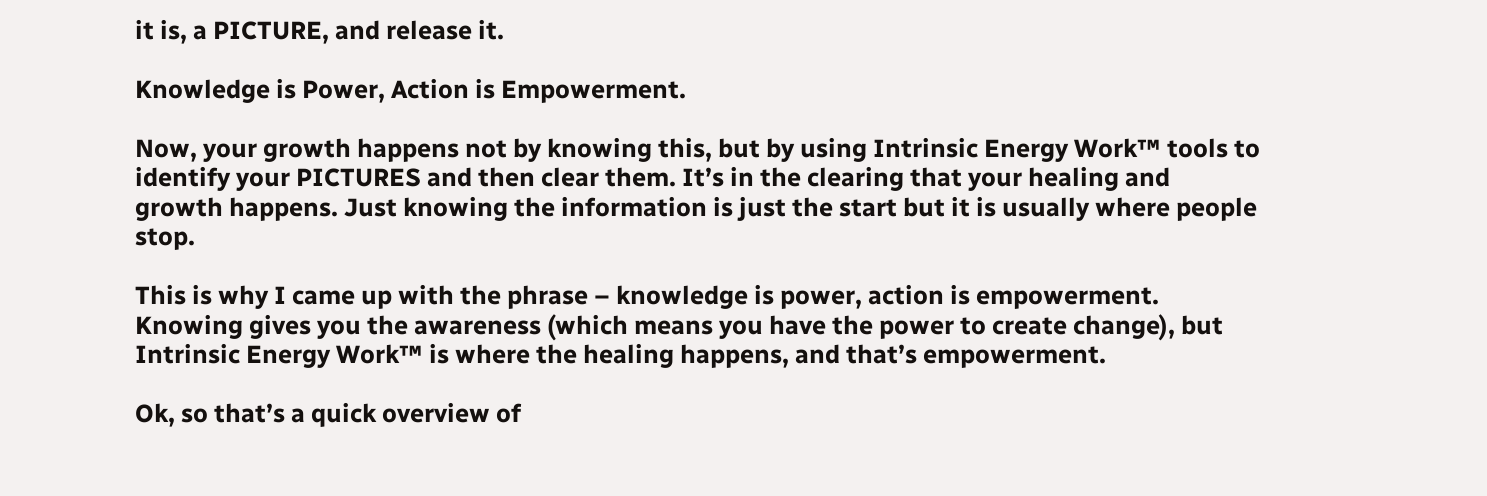it is, a PICTURE, and release it.

Knowledge is Power, Action is Empowerment.

Now, your growth happens not by knowing this, but by using Intrinsic Energy Work™ tools to identify your PICTURES and then clear them. It’s in the clearing that your healing and growth happens. Just knowing the information is just the start but it is usually where people stop.

This is why I came up with the phrase – knowledge is power, action is empowerment. Knowing gives you the awareness (which means you have the power to create change), but Intrinsic Energy Work™ is where the healing happens, and that’s empowerment.

Ok, so that’s a quick overview of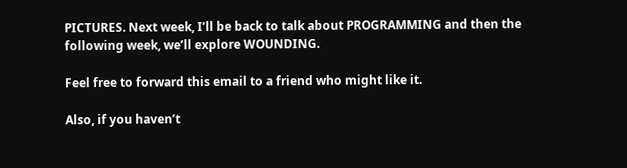PICTURES. Next week, I’ll be back to talk about PROGRAMMING and then the following week, we’ll explore WOUNDING.

Feel free to forward this email to a friend who might like it.

Also, if you haven’t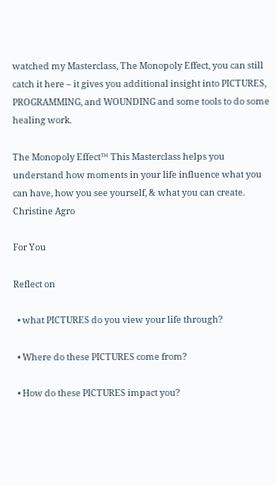watched my Masterclass, The Monopoly Effect, you can still catch it here – it gives you additional insight into PICTURES, PROGRAMMING, and WOUNDING and some tools to do some healing work.

The Monopoly Effect™ This Masterclass helps you understand how moments in your life influence what you can have, how you see yourself, & what you can create. Christine Agro

For You

Reflect on

  • what PICTURES do you view your life through?

  • Where do these PICTURES come from?

  • How do these PICTURES impact you?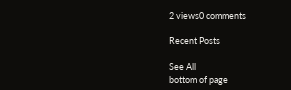2 views0 comments

Recent Posts

See All
bottom of page